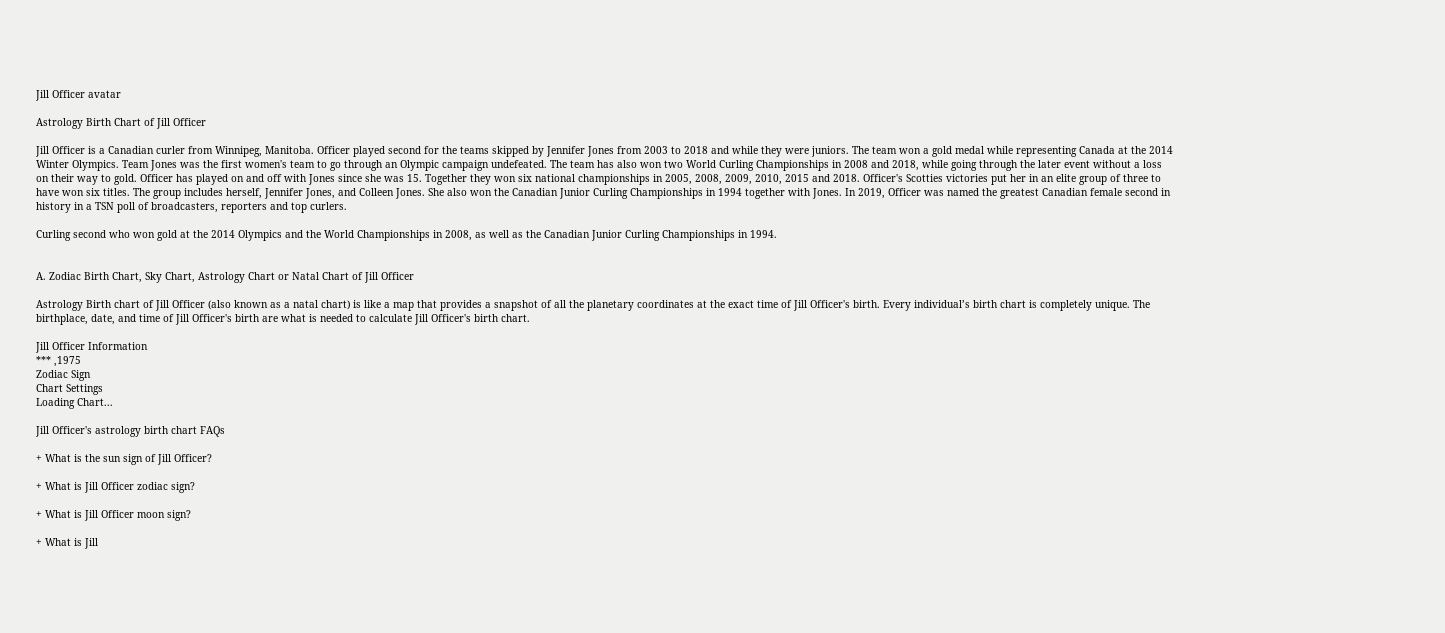Jill Officer avatar

Astrology Birth Chart of Jill Officer

Jill Officer is a Canadian curler from Winnipeg, Manitoba. Officer played second for the teams skipped by Jennifer Jones from 2003 to 2018 and while they were juniors. The team won a gold medal while representing Canada at the 2014 Winter Olympics. Team Jones was the first women's team to go through an Olympic campaign undefeated. The team has also won two World Curling Championships in 2008 and 2018, while going through the later event without a loss on their way to gold. Officer has played on and off with Jones since she was 15. Together they won six national championships in 2005, 2008, 2009, 2010, 2015 and 2018. Officer's Scotties victories put her in an elite group of three to have won six titles. The group includes herself, Jennifer Jones, and Colleen Jones. She also won the Canadian Junior Curling Championships in 1994 together with Jones. In 2019, Officer was named the greatest Canadian female second in history in a TSN poll of broadcasters, reporters and top curlers.

Curling second who won gold at the 2014 Olympics and the World Championships in 2008, as well as the Canadian Junior Curling Championships in 1994.


A. Zodiac Birth Chart, Sky Chart, Astrology Chart or Natal Chart of Jill Officer

Astrology Birth chart of Jill Officer (also known as a natal chart) is like a map that provides a snapshot of all the planetary coordinates at the exact time of Jill Officer's birth. Every individual’s birth chart is completely unique. The birthplace, date, and time of Jill Officer's birth are what is needed to calculate Jill Officer's birth chart.

Jill Officer Information
*** ,1975
Zodiac Sign
Chart Settings
Loading Chart...

Jill Officer's astrology birth chart FAQs

+ What is the sun sign of Jill Officer?

+ What is Jill Officer zodiac sign?

+ What is Jill Officer moon sign?

+ What is Jill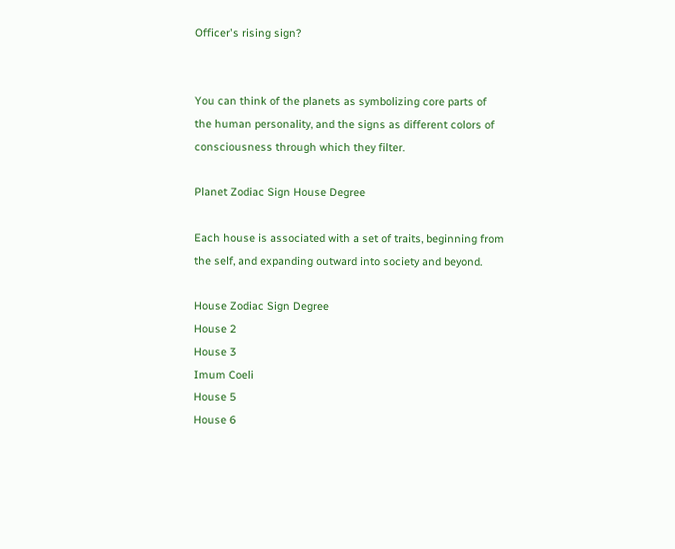Officer's rising sign?


You can think of the planets as symbolizing core parts of the human personality, and the signs as different colors of consciousness through which they filter.

Planet Zodiac Sign House Degree

Each house is associated with a set of traits, beginning from the self, and expanding outward into society and beyond.

House Zodiac Sign Degree
House 2
House 3
Imum Coeli
House 5
House 6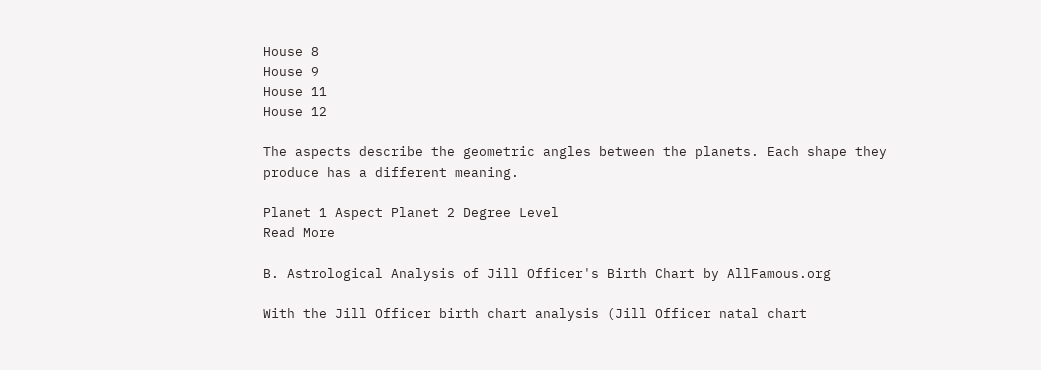House 8
House 9
House 11
House 12

The aspects describe the geometric angles between the planets. Each shape they produce has a different meaning.

Planet 1 Aspect Planet 2 Degree Level
Read More

B. Astrological Analysis of Jill Officer's Birth Chart by AllFamous.org

With the Jill Officer birth chart analysis (Jill Officer natal chart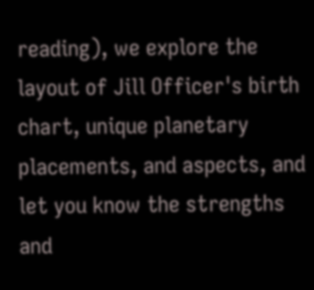reading), we explore the layout of Jill Officer's birth chart, unique planetary placements, and aspects, and let you know the strengths and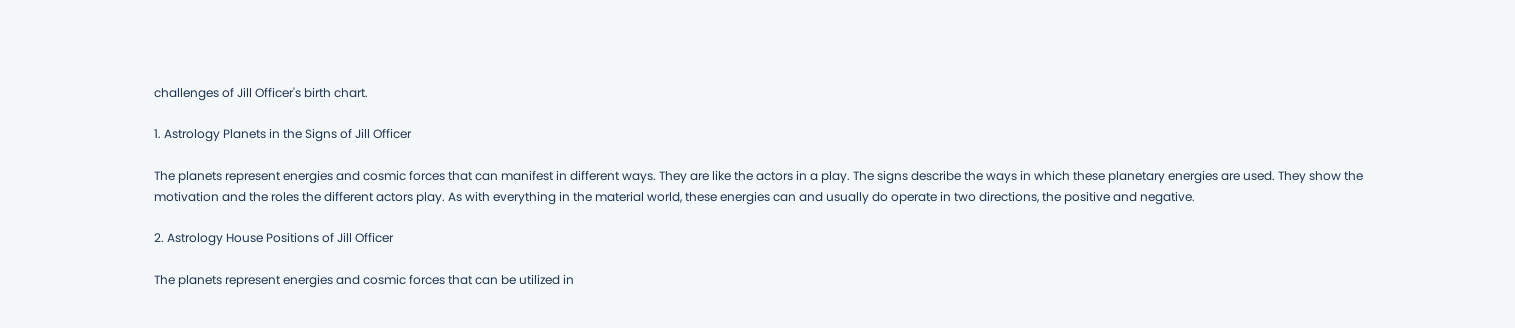challenges of Jill Officer's birth chart.

1. Astrology Planets in the Signs of Jill Officer

The planets represent energies and cosmic forces that can manifest in different ways. They are like the actors in a play. The signs describe the ways in which these planetary energies are used. They show the motivation and the roles the different actors play. As with everything in the material world, these energies can and usually do operate in two directions, the positive and negative.

2. Astrology House Positions of Jill Officer

The planets represent energies and cosmic forces that can be utilized in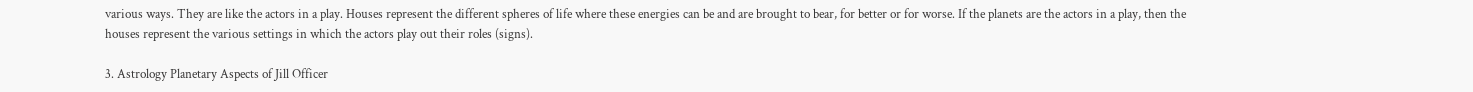various ways. They are like the actors in a play. Houses represent the different spheres of life where these energies can be and are brought to bear, for better or for worse. If the planets are the actors in a play, then the houses represent the various settings in which the actors play out their roles (signs).

3. Astrology Planetary Aspects of Jill Officer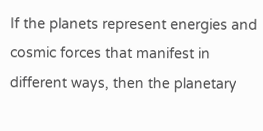If the planets represent energies and cosmic forces that manifest in different ways, then the planetary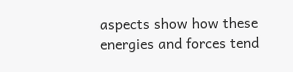aspects show how these energies and forces tend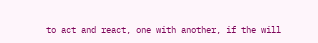to act and react, one with another, if the will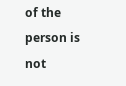of the person is not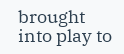brought into play to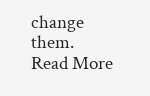change them.
Read More